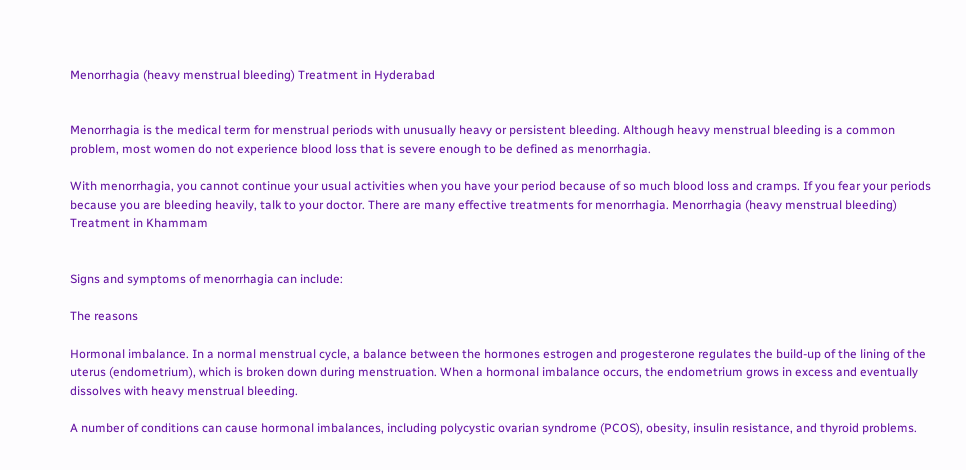Menorrhagia (heavy menstrual bleeding) Treatment in Hyderabad


Menorrhagia is the medical term for menstrual periods with unusually heavy or persistent bleeding. Although heavy menstrual bleeding is a common problem, most women do not experience blood loss that is severe enough to be defined as menorrhagia.

With menorrhagia, you cannot continue your usual activities when you have your period because of so much blood loss and cramps. If you fear your periods because you are bleeding heavily, talk to your doctor. There are many effective treatments for menorrhagia. Menorrhagia (heavy menstrual bleeding) Treatment in Khammam


Signs and symptoms of menorrhagia can include:

The reasons

Hormonal imbalance. In a normal menstrual cycle, a balance between the hormones estrogen and progesterone regulates the build-up of the lining of the uterus (endometrium), which is broken down during menstruation. When a hormonal imbalance occurs, the endometrium grows in excess and eventually dissolves with heavy menstrual bleeding.

A number of conditions can cause hormonal imbalances, including polycystic ovarian syndrome (PCOS), obesity, insulin resistance, and thyroid problems.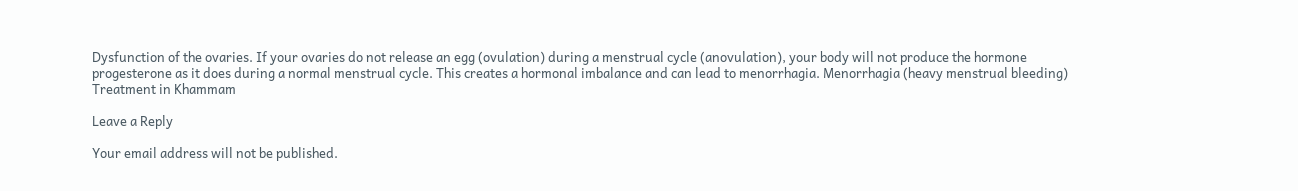Dysfunction of the ovaries. If your ovaries do not release an egg (ovulation) during a menstrual cycle (anovulation), your body will not produce the hormone progesterone as it does during a normal menstrual cycle. This creates a hormonal imbalance and can lead to menorrhagia. Menorrhagia (heavy menstrual bleeding) Treatment in Khammam

Leave a Reply

Your email address will not be published.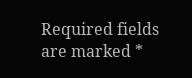Required fields are marked *